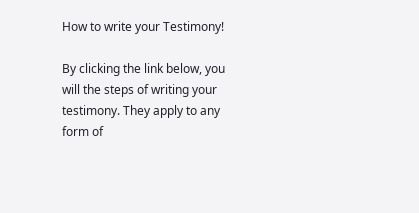How to write your Testimony!

By clicking the link below, you will the steps of writing your testimony. They apply to any form of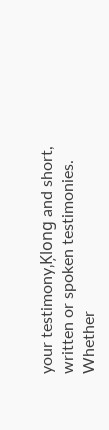your testimony‚Ķlong and short, written or spoken testimonies. Whether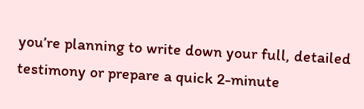you’re planning to write down your full, detailed testimony or prepare a quick 2-minute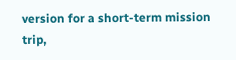version for a short-term mission trip,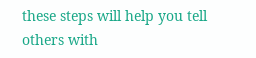these steps will help you tell others with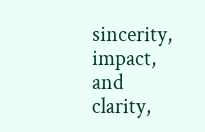sincerity, impact, and clarity,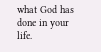what God has done in your life.